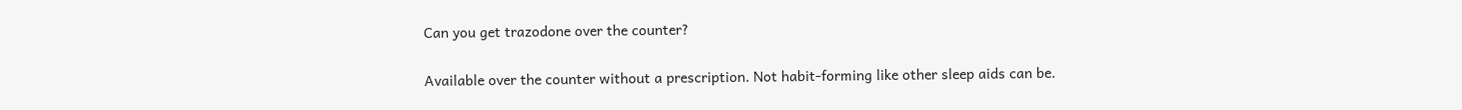Can you get trazodone over the counter?

Available over the counter without a prescription. Not habit-forming like other sleep aids can be.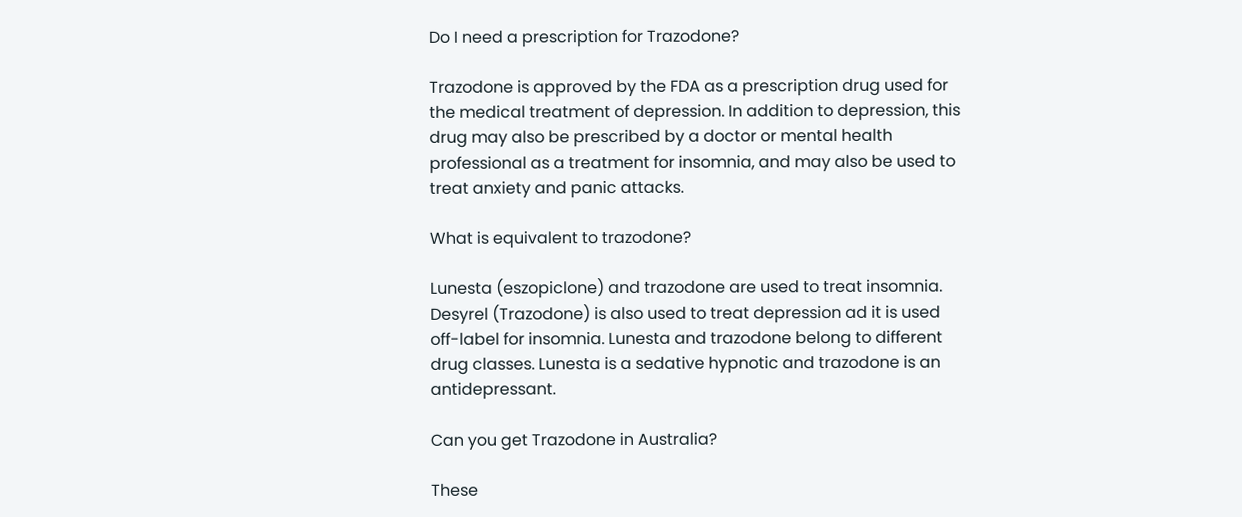Do I need a prescription for Trazodone?

Trazodone is approved by the FDA as a prescription drug used for the medical treatment of depression. In addition to depression, this drug may also be prescribed by a doctor or mental health professional as a treatment for insomnia, and may also be used to treat anxiety and panic attacks.

What is equivalent to trazodone?

Lunesta (eszopiclone) and trazodone are used to treat insomnia. Desyrel (Trazodone) is also used to treat depression ad it is used off-label for insomnia. Lunesta and trazodone belong to different drug classes. Lunesta is a sedative hypnotic and trazodone is an antidepressant.

Can you get Trazodone in Australia?

These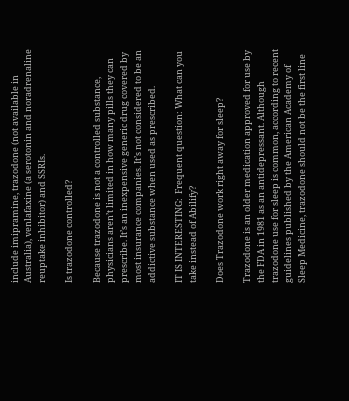include imipramine, trazodone (not available in Australia), venlafaxine (a serotonin and noradrenaline reuptake inhibitor) and SSRIs.

Is trazodone controlled?

Because trazodone is not a controlled substance, physicians aren’t limited in how many pills they can prescribe. It’s an inexpensive generic drug covered by most insurance companies. It’s not considered to be an addictive substance when used as prescribed.

IT IS INTERESTING:  Frequent question: What can you take instead of Abilify?

Does Trazodone work right away for sleep?

Trazodone is an older medication approved for use by the FDA in 1981 as an antidepressant. Although trazodone use for sleep is common, according to recent guidelines published by the American Academy of Sleep Medicine, trazodone should not be the first line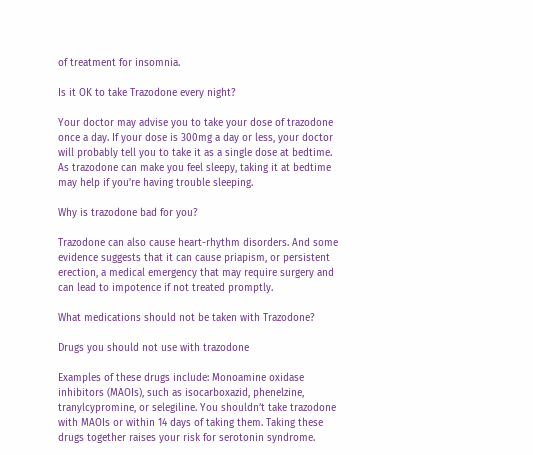of treatment for insomnia.

Is it OK to take Trazodone every night?

Your doctor may advise you to take your dose of trazodone once a day. If your dose is 300mg a day or less, your doctor will probably tell you to take it as a single dose at bedtime. As trazodone can make you feel sleepy, taking it at bedtime may help if you’re having trouble sleeping.

Why is trazodone bad for you?

Trazodone can also cause heart-rhythm disorders. And some evidence suggests that it can cause priapism, or persistent erection, a medical emergency that may require surgery and can lead to impotence if not treated promptly.

What medications should not be taken with Trazodone?

Drugs you should not use with trazodone

Examples of these drugs include: Monoamine oxidase inhibitors (MAOIs), such as isocarboxazid, phenelzine, tranylcypromine, or selegiline. You shouldn’t take trazodone with MAOIs or within 14 days of taking them. Taking these drugs together raises your risk for serotonin syndrome.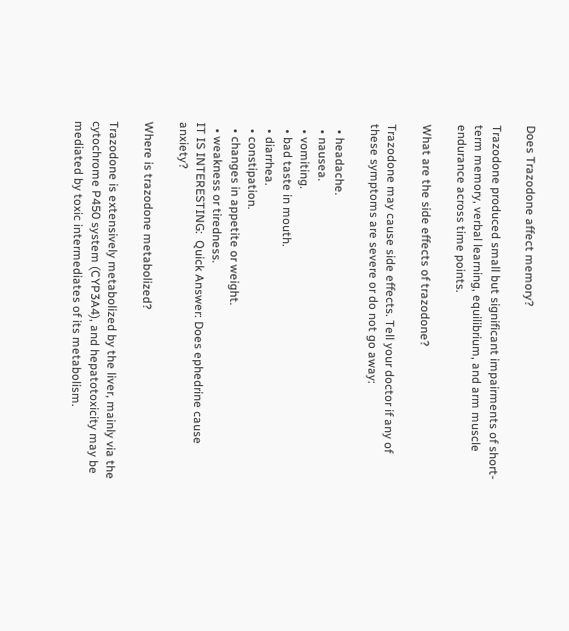Does Trazodone affect memory?

Trazodone produced small but significant impairments of short-term memory, verbal learning, equilibrium, and arm muscle endurance across time points.

What are the side effects of trazodone?

Trazodone may cause side effects. Tell your doctor if any of these symptoms are severe or do not go away:

  • headache.
  • nausea.
  • vomiting.
  • bad taste in mouth.
  • diarrhea.
  • constipation.
  • changes in appetite or weight.
  • weakness or tiredness.
IT IS INTERESTING:  Quick Answer: Does ephedrine cause anxiety?

Where is trazodone metabolized?

Trazodone is extensively metabolized by the liver, mainly via the cytochrome P450 system (CYP3A4), and hepatotoxicity may be mediated by toxic intermediates of its metabolism.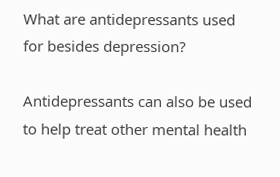What are antidepressants used for besides depression?

Antidepressants can also be used to help treat other mental health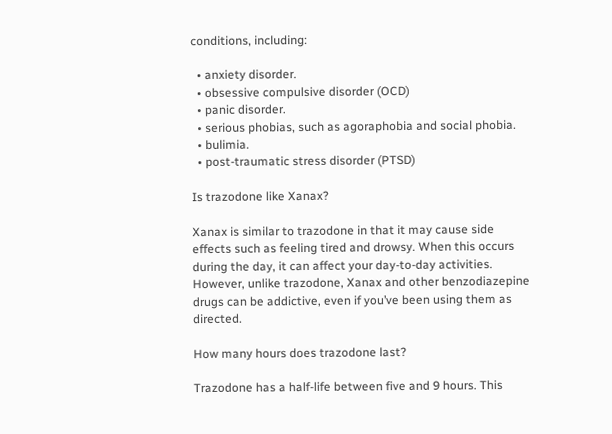conditions, including:

  • anxiety disorder.
  • obsessive compulsive disorder (OCD)
  • panic disorder.
  • serious phobias, such as agoraphobia and social phobia.
  • bulimia.
  • post-traumatic stress disorder (PTSD)

Is trazodone like Xanax?

Xanax is similar to trazodone in that it may cause side effects such as feeling tired and drowsy. When this occurs during the day, it can affect your day-to-day activities. However, unlike trazodone, Xanax and other benzodiazepine drugs can be addictive, even if you’ve been using them as directed.

How many hours does trazodone last?

Trazodone has a half-life between five and 9 hours. This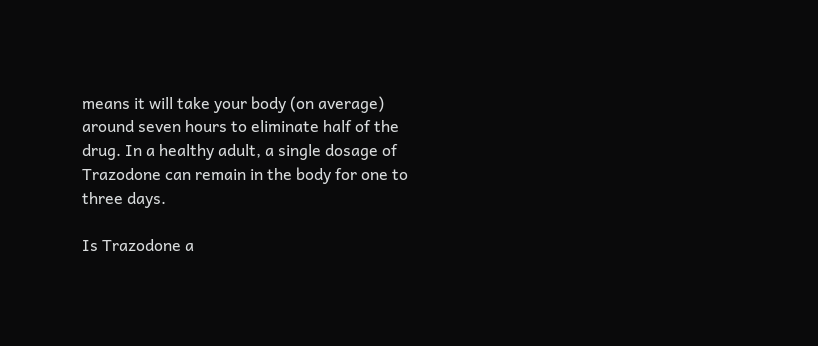means it will take your body (on average) around seven hours to eliminate half of the drug. In a healthy adult, a single dosage of Trazodone can remain in the body for one to three days.

Is Trazodone a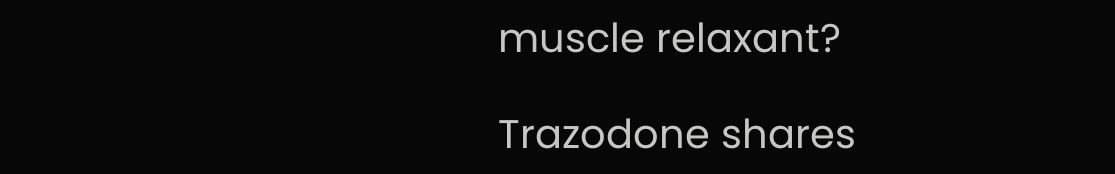muscle relaxant?

Trazodone shares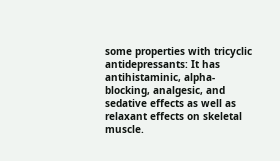some properties with tricyclic antidepressants: It has antihistaminic, alpha-blocking, analgesic, and sedative effects as well as relaxant effects on skeletal muscle.